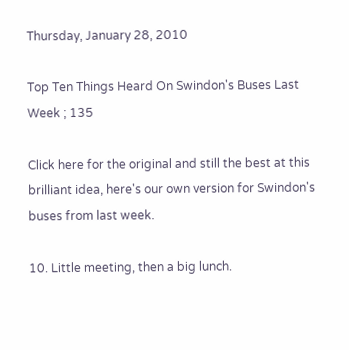Thursday, January 28, 2010

Top Ten Things Heard On Swindon's Buses Last Week ; 135

Click here for the original and still the best at this brilliant idea, here's our own version for Swindon's buses from last week.

10. Little meeting, then a big lunch.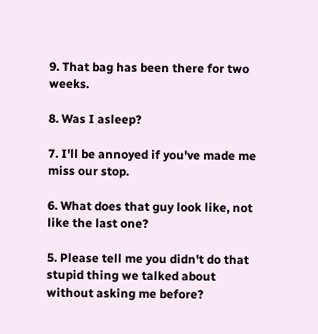9. That bag has been there for two weeks.

8. Was I asleep?

7. I'll be annoyed if you've made me miss our stop.

6. What does that guy look like, not like the last one?

5. Please tell me you didn't do that stupid thing we talked about without asking me before?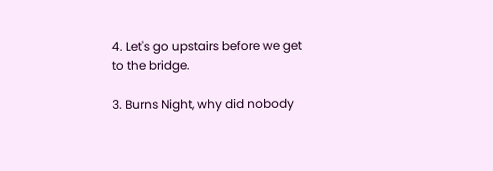4. Let's go upstairs before we get to the bridge.

3. Burns Night, why did nobody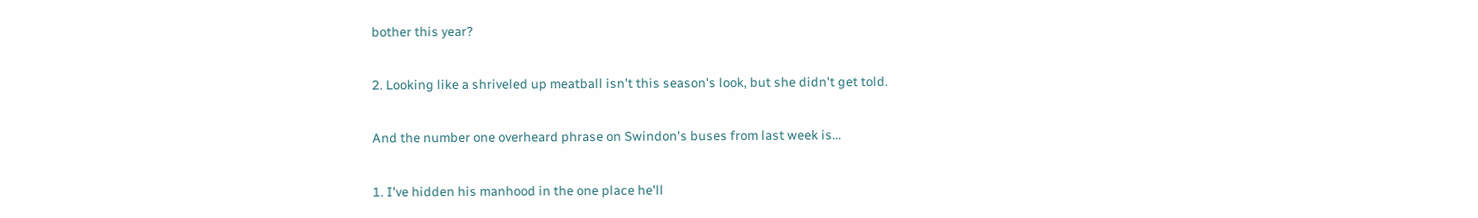bother this year?

2. Looking like a shriveled up meatball isn't this season's look, but she didn't get told.

And the number one overheard phrase on Swindon's buses from last week is...

1. I've hidden his manhood in the one place he'll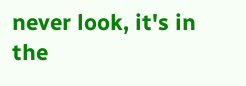never look, it's in the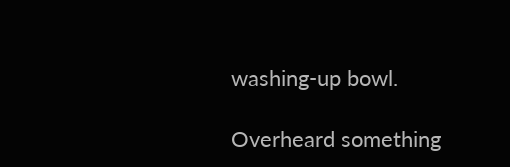washing-up bowl.

Overheard something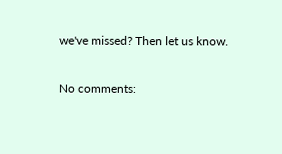we've missed? Then let us know.

No comments: